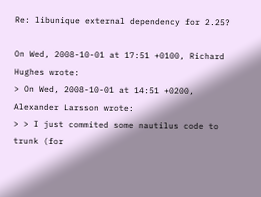Re: libunique external dependency for 2.25?

On Wed, 2008-10-01 at 17:51 +0100, Richard Hughes wrote:
> On Wed, 2008-10-01 at 14:51 +0200, Alexander Larsson wrote:
> > I just commited some nautilus code to trunk (for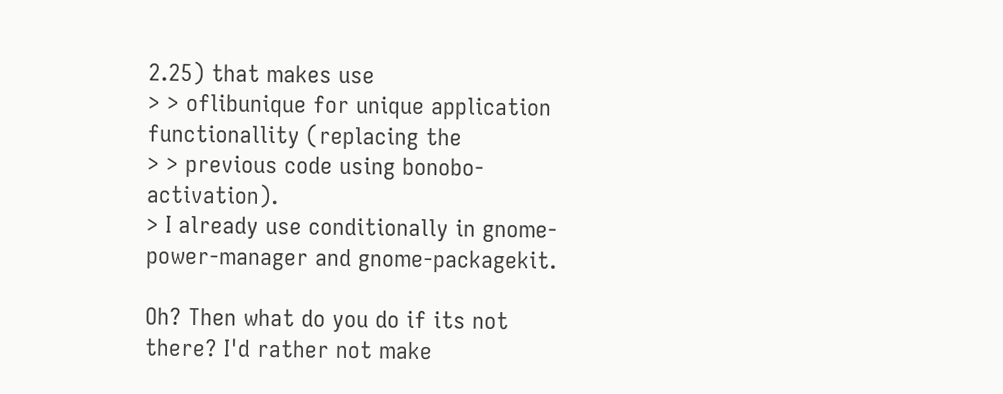2.25) that makes use
> > oflibunique for unique application functionallity (replacing the
> > previous code using bonobo-activation).
> I already use conditionally in gnome-power-manager and gnome-packagekit.

Oh? Then what do you do if its not there? I'd rather not make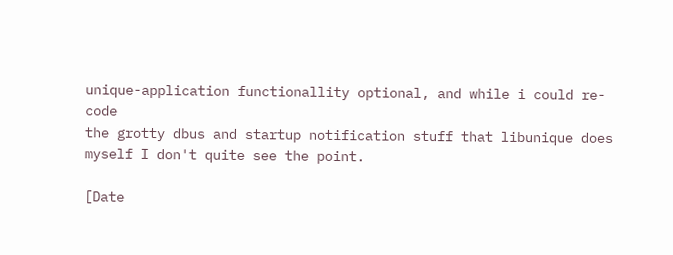unique-application functionallity optional, and while i could re-code
the grotty dbus and startup notification stuff that libunique does
myself I don't quite see the point.

[Date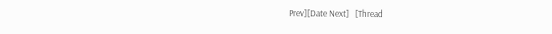Prev][Date Next]   [Thread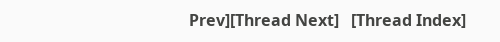Prev][Thread Next]   [Thread Index]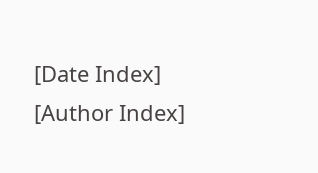[Date Index] [Author Index]